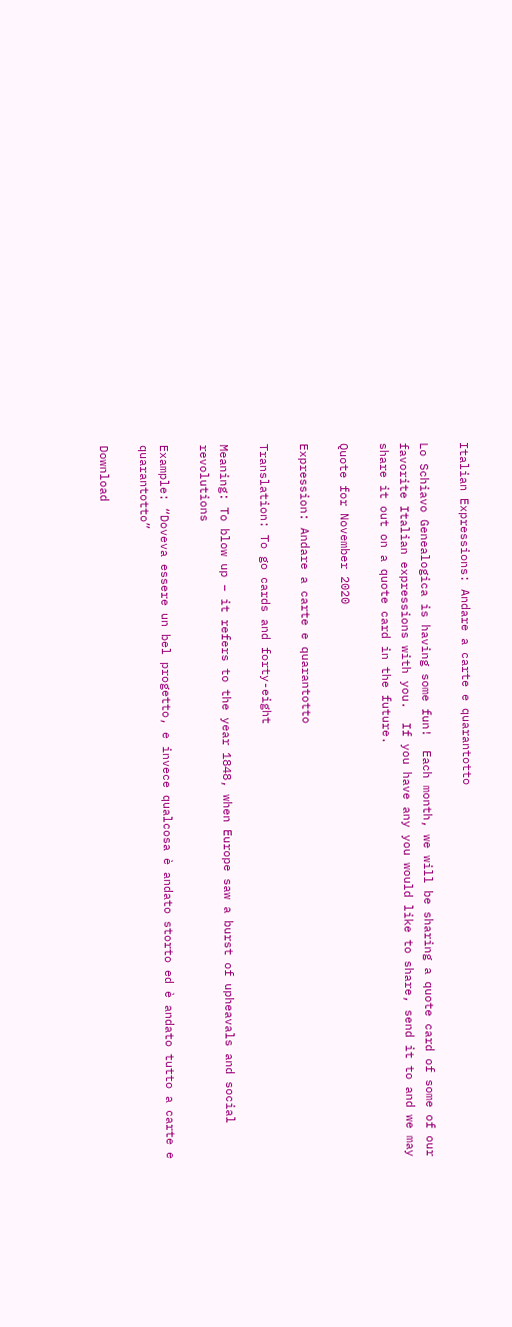Italian Expressions: Andare a carte e quarantotto

Lo Schiavo Genealogica is having some fun!  Each month, we will be sharing a quote card of some of our favorite Italian expressions with you.  If you have any you would like to share, send it to and we may share it out on a quote card in the future.

Quote for November 2020

Expression: Andare a carte e quarantotto

Translation: To go cards and forty-eight

Meaning: To blow up – it refers to the year 1848, when Europe saw a burst of upheavals and social revolutions

Example: “Doveva essere un bel progetto, e invece qualcosa è andato storto ed è andato tutto a carte e quarantotto”

Download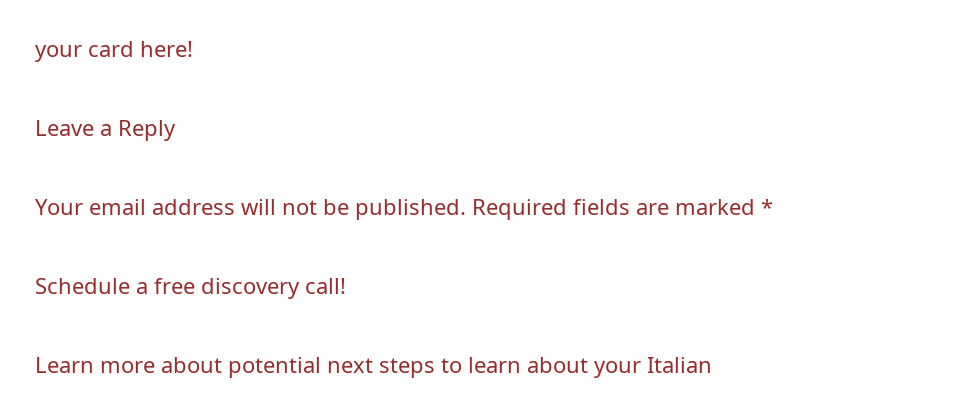your card here!

Leave a Reply

Your email address will not be published. Required fields are marked *

Schedule a free discovery call!

Learn more about potential next steps to learn about your Italian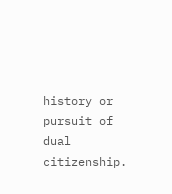history or pursuit of dual citizenship.